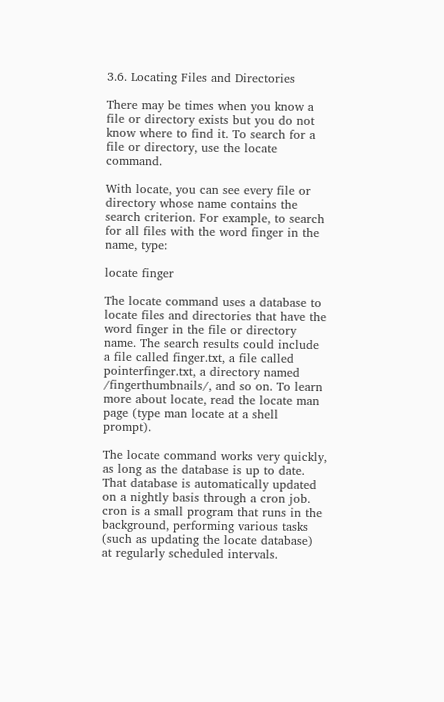3.6. Locating Files and Directories

There may be times when you know a file or directory exists but you do not know where to find it. To search for a file or directory, use the locate command.

With locate, you can see every file or directory whose name contains the search criterion. For example, to search for all files with the word finger in the name, type:

locate finger

The locate command uses a database to locate files and directories that have the word finger in the file or directory name. The search results could include a file called finger.txt, a file called pointerfinger.txt, a directory named /fingerthumbnails/, and so on. To learn more about locate, read the locate man page (type man locate at a shell prompt).

The locate command works very quickly, as long as the database is up to date. That database is automatically updated on a nightly basis through a cron job. cron is a small program that runs in the background, performing various tasks (such as updating the locate database) at regularly scheduled intervals.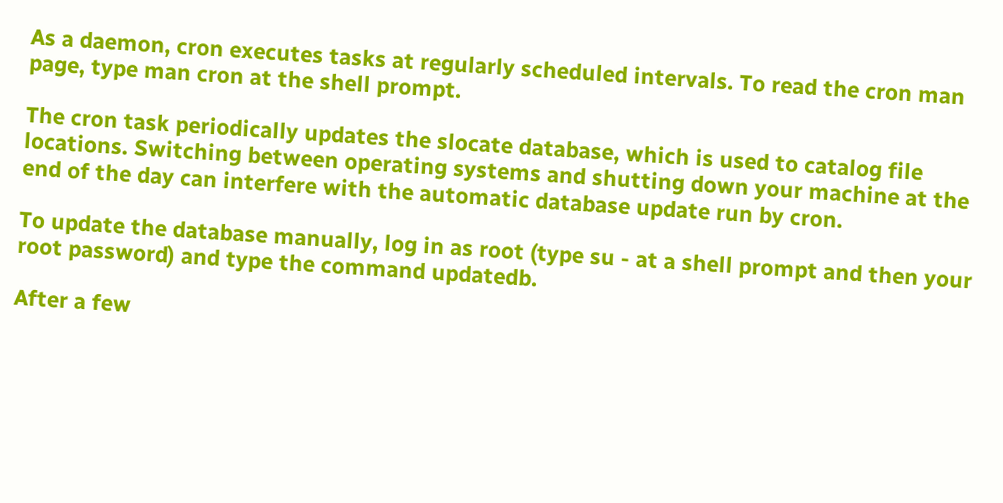As a daemon, cron executes tasks at regularly scheduled intervals. To read the cron man page, type man cron at the shell prompt.

The cron task periodically updates the slocate database, which is used to catalog file locations. Switching between operating systems and shutting down your machine at the end of the day can interfere with the automatic database update run by cron.

To update the database manually, log in as root (type su - at a shell prompt and then your root password) and type the command updatedb.

After a few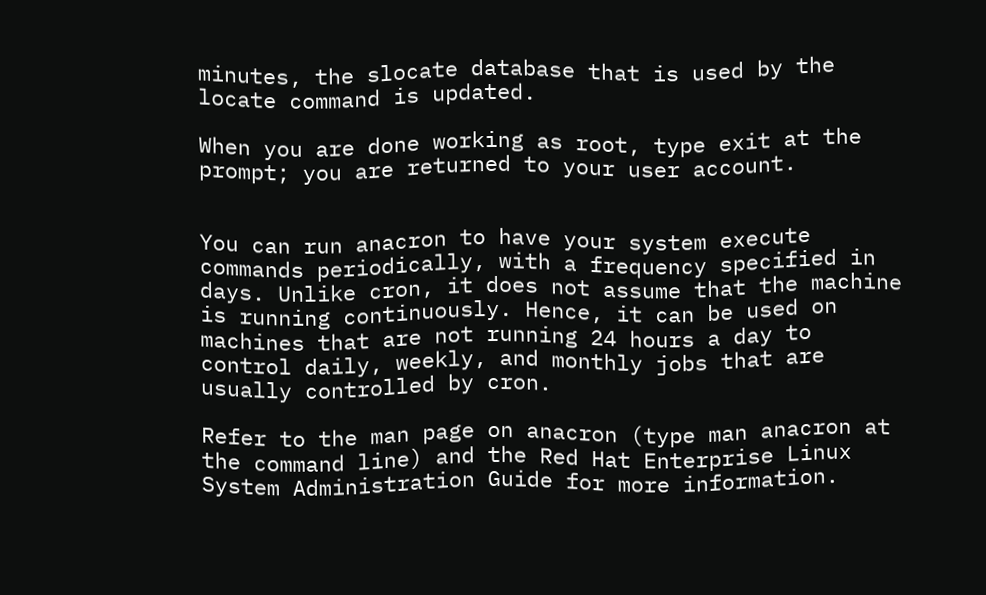minutes, the slocate database that is used by the locate command is updated.

When you are done working as root, type exit at the prompt; you are returned to your user account.


You can run anacron to have your system execute commands periodically, with a frequency specified in days. Unlike cron, it does not assume that the machine is running continuously. Hence, it can be used on machines that are not running 24 hours a day to control daily, weekly, and monthly jobs that are usually controlled by cron.

Refer to the man page on anacron (type man anacron at the command line) and the Red Hat Enterprise Linux System Administration Guide for more information.